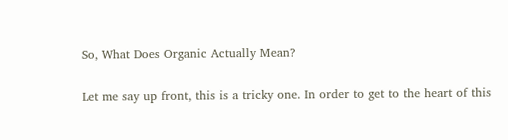So, What Does Organic Actually Mean?

Let me say up front, this is a tricky one. In order to get to the heart of this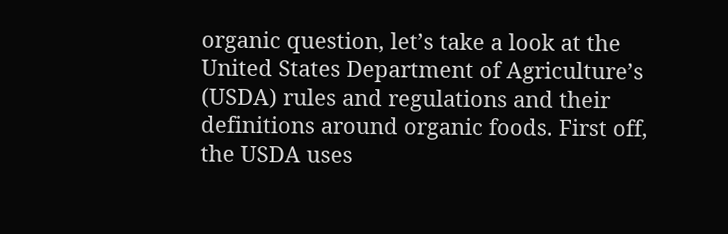organic question, let’s take a look at the United States Department of Agriculture’s (USDA) rules and regulations and their definitions around organic foods. First off, the USDA uses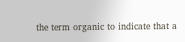the term organic to indicate that a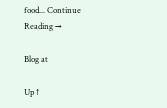food... Continue Reading →

Blog at

Up ↑